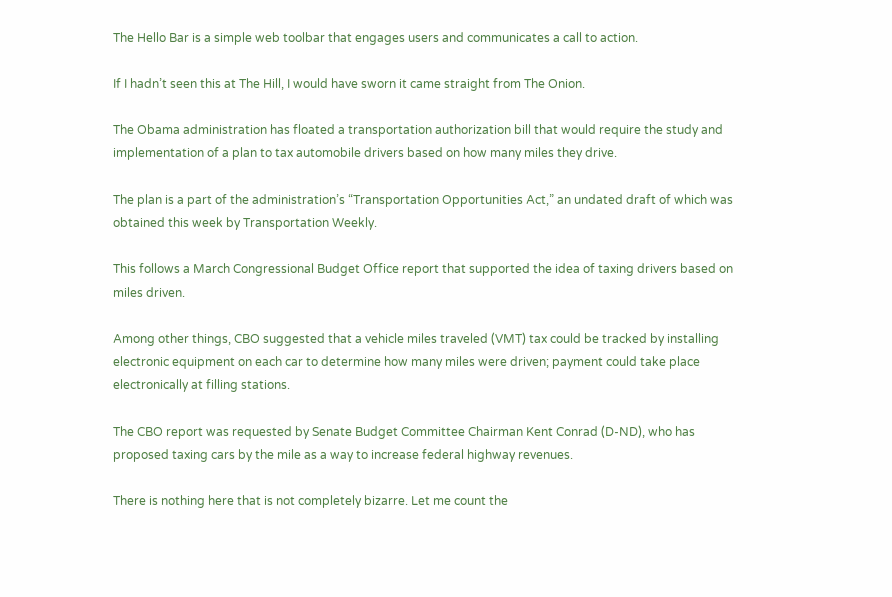The Hello Bar is a simple web toolbar that engages users and communicates a call to action.

If I hadn’t seen this at The Hill, I would have sworn it came straight from The Onion.

The Obama administration has floated a transportation authorization bill that would require the study and implementation of a plan to tax automobile drivers based on how many miles they drive.

The plan is a part of the administration’s “Transportation Opportunities Act,” an undated draft of which was obtained this week by Transportation Weekly.

This follows a March Congressional Budget Office report that supported the idea of taxing drivers based on miles driven.

Among other things, CBO suggested that a vehicle miles traveled (VMT) tax could be tracked by installing electronic equipment on each car to determine how many miles were driven; payment could take place electronically at filling stations.

The CBO report was requested by Senate Budget Committee Chairman Kent Conrad (D-ND), who has proposed taxing cars by the mile as a way to increase federal highway revenues.

There is nothing here that is not completely bizarre. Let me count the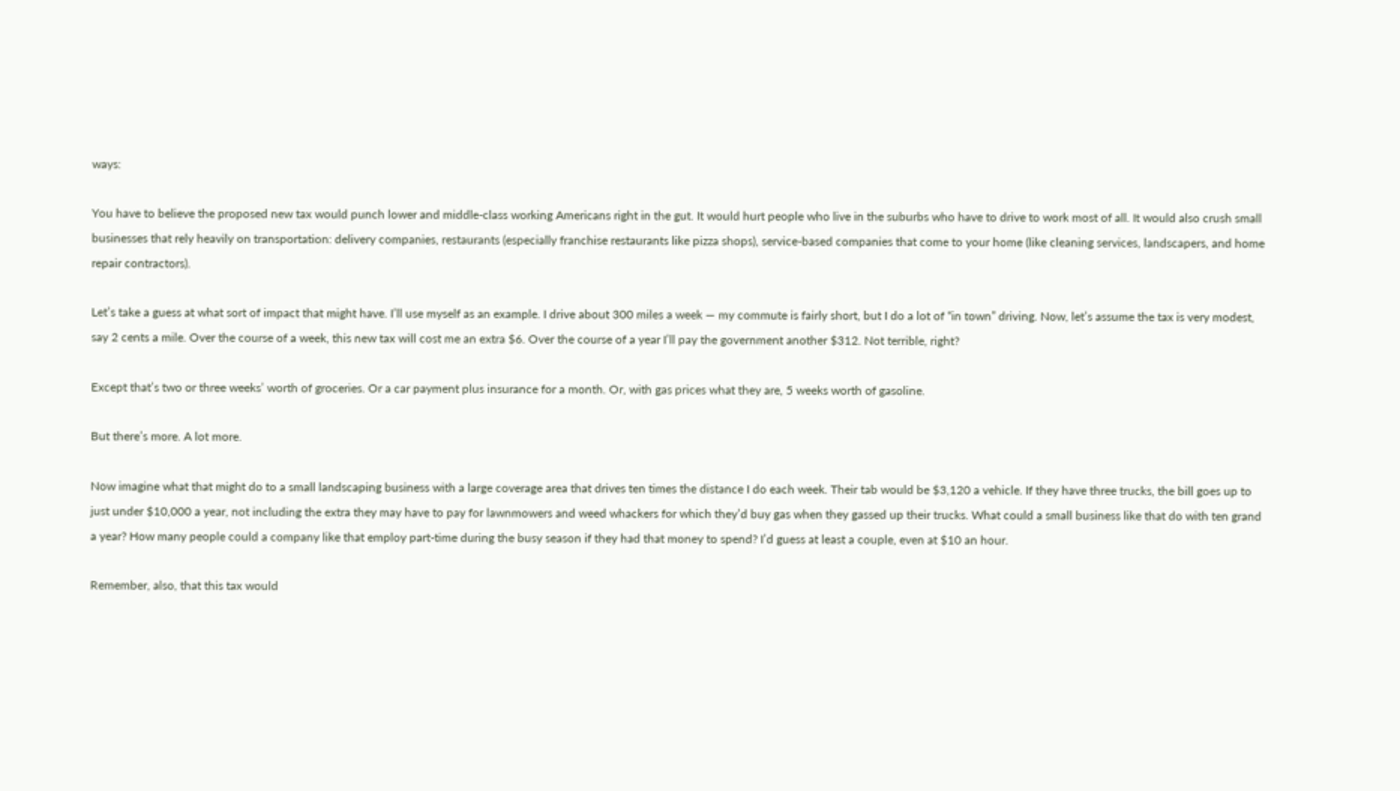ways:

You have to believe the proposed new tax would punch lower and middle-class working Americans right in the gut. It would hurt people who live in the suburbs who have to drive to work most of all. It would also crush small businesses that rely heavily on transportation: delivery companies, restaurants (especially franchise restaurants like pizza shops), service-based companies that come to your home (like cleaning services, landscapers, and home repair contractors).

Let’s take a guess at what sort of impact that might have. I’ll use myself as an example. I drive about 300 miles a week — my commute is fairly short, but I do a lot of “in town” driving. Now, let’s assume the tax is very modest, say 2 cents a mile. Over the course of a week, this new tax will cost me an extra $6. Over the course of a year I’ll pay the government another $312. Not terrible, right?

Except that’s two or three weeks’ worth of groceries. Or a car payment plus insurance for a month. Or, with gas prices what they are, 5 weeks worth of gasoline.

But there’s more. A lot more.

Now imagine what that might do to a small landscaping business with a large coverage area that drives ten times the distance I do each week. Their tab would be $3,120 a vehicle. If they have three trucks, the bill goes up to just under $10,000 a year, not including the extra they may have to pay for lawnmowers and weed whackers for which they’d buy gas when they gassed up their trucks. What could a small business like that do with ten grand a year? How many people could a company like that employ part-time during the busy season if they had that money to spend? I’d guess at least a couple, even at $10 an hour.

Remember, also, that this tax would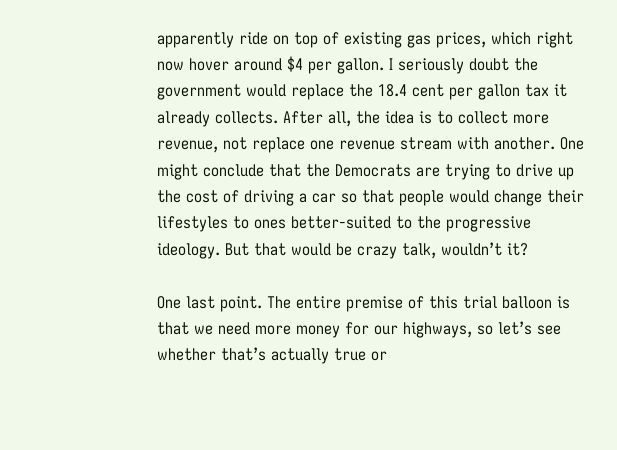apparently ride on top of existing gas prices, which right now hover around $4 per gallon. I seriously doubt the government would replace the 18.4 cent per gallon tax it already collects. After all, the idea is to collect more revenue, not replace one revenue stream with another. One might conclude that the Democrats are trying to drive up the cost of driving a car so that people would change their lifestyles to ones better-suited to the progressive ideology. But that would be crazy talk, wouldn’t it?

One last point. The entire premise of this trial balloon is that we need more money for our highways, so let’s see whether that’s actually true or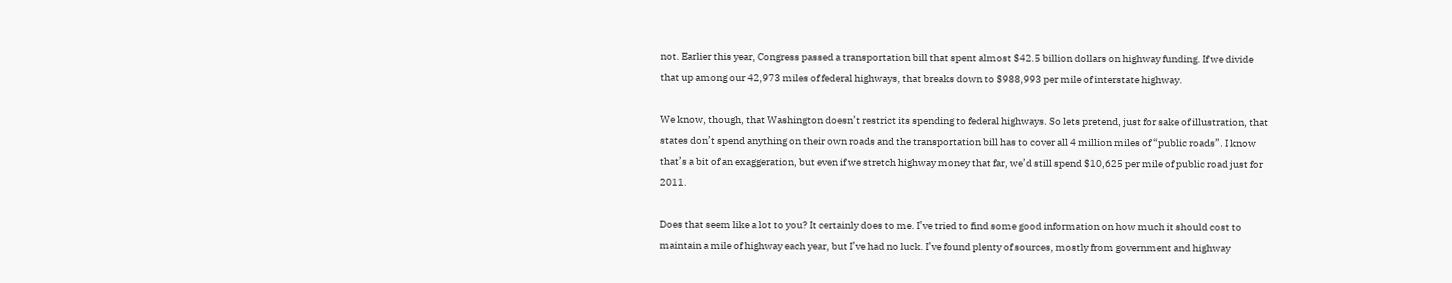not. Earlier this year, Congress passed a transportation bill that spent almost $42.5 billion dollars on highway funding. If we divide that up among our 42,973 miles of federal highways, that breaks down to $988,993 per mile of interstate highway.

We know, though, that Washington doesn’t restrict its spending to federal highways. So lets pretend, just for sake of illustration, that states don’t spend anything on their own roads and the transportation bill has to cover all 4 million miles of “public roads”. I know that’s a bit of an exaggeration, but even if we stretch highway money that far, we’d still spend $10,625 per mile of public road just for 2011.

Does that seem like a lot to you? It certainly does to me. I’ve tried to find some good information on how much it should cost to maintain a mile of highway each year, but I’ve had no luck. I’ve found plenty of sources, mostly from government and highway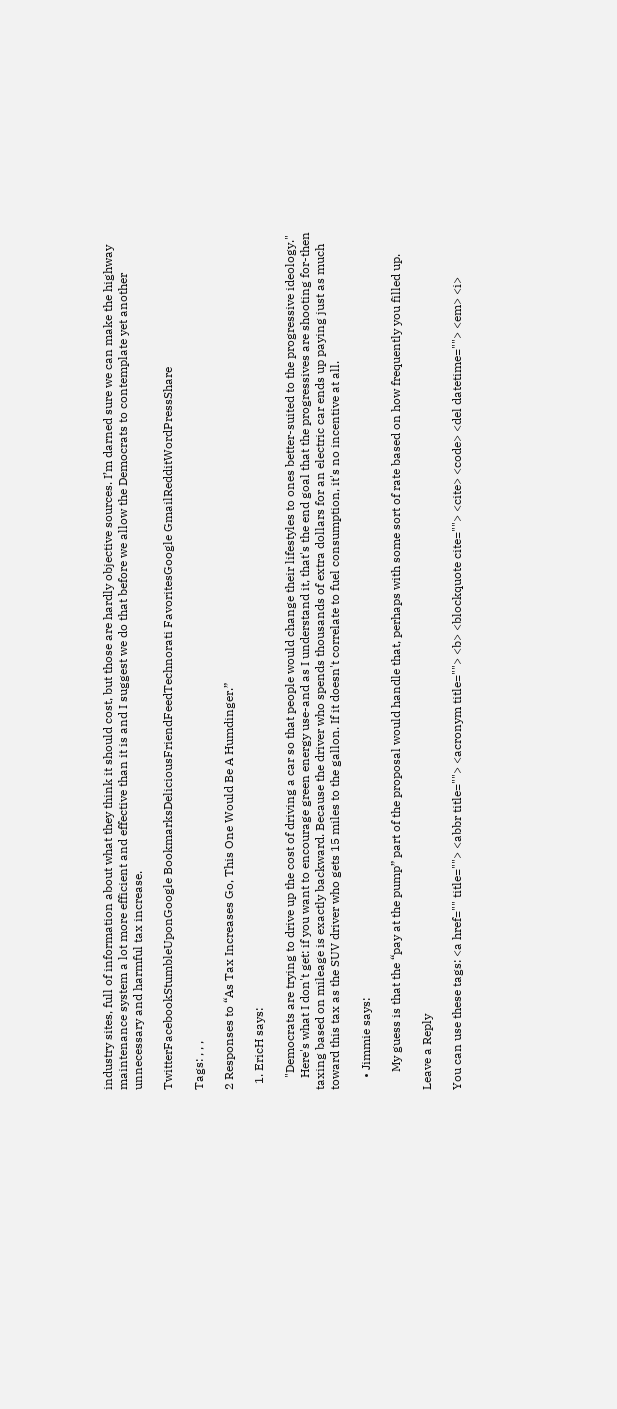industry sites, full of information about what they think it should cost, but those are hardly objective sources. I’m darned sure we can make the highway maintenance system a lot more efficient and effective than it is and I suggest we do that before we allow the Democrats to contemplate yet another unnecessary and harmful tax increase.

TwitterFacebookStumbleUponGoogle BookmarksDeliciousFriendFeedTechnorati FavoritesGoogle GmailRedditWordPressShare

Tags: , , ,

2 Responses to “As Tax Increases Go, This One Would Be A Humdinger.”

  1. EricH says:

    "Democrats are trying to drive up the cost of driving a car so that people would change their lifestyles to ones better-suited to the progressive ideology."
    Here's what I don't get: if you want to encourage green energy use-and as I understand it, that's the end goal that the progressives are shooting for-then taxing based on mileage is exactly backward. Because the driver who spends thousands of extra dollars for an electric car ends up paying just as much toward this tax as the SUV driver who gets 15 miles to the gallon. If it doesn't correlate to fuel consumption, it's no incentive at all.

    • Jimmie says:

      My guess is that the “pay at the pump” part of the proposal would handle that, perhaps with some sort of rate based on how frequently you filled up.

Leave a Reply

You can use these tags: <a href="" title=""> <abbr title=""> <acronym title=""> <b> <blockquote cite=""> <cite> <code> <del datetime=""> <em> <i>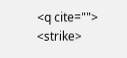<q cite=""> <strike>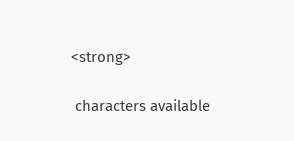<strong>

 characters available